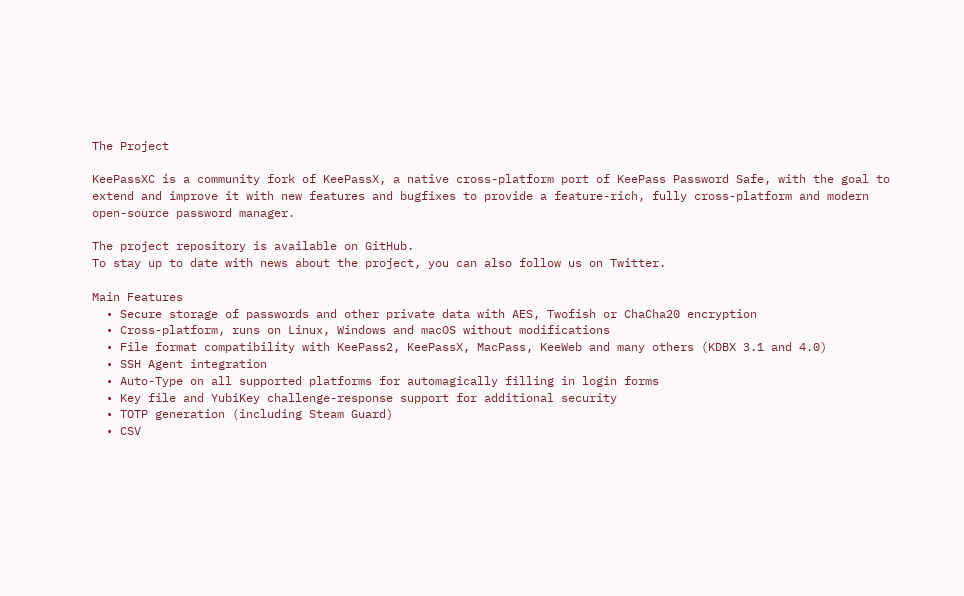The Project

KeePassXC is a community fork of KeePassX, a native cross-platform port of KeePass Password Safe, with the goal to extend and improve it with new features and bugfixes to provide a feature-rich, fully cross-platform and modern open-source password manager.

The project repository is available on GitHub.
To stay up to date with news about the project, you can also follow us on Twitter.

Main Features
  • Secure storage of passwords and other private data with AES, Twofish or ChaCha20 encryption
  • Cross-platform, runs on Linux, Windows and macOS without modifications
  • File format compatibility with KeePass2, KeePassX, MacPass, KeeWeb and many others (KDBX 3.1 and 4.0)
  • SSH Agent integration
  • Auto-Type on all supported platforms for automagically filling in login forms
  • Key file and YubiKey challenge-response support for additional security
  • TOTP generation (including Steam Guard)
  • CSV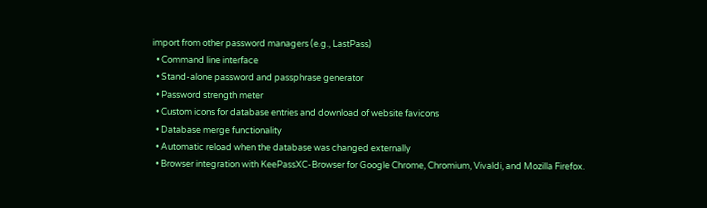import from other password managers (e.g., LastPass)
  • Command line interface
  • Stand-alone password and passphrase generator
  • Password strength meter
  • Custom icons for database entries and download of website favicons
  • Database merge functionality
  • Automatic reload when the database was changed externally
  • Browser integration with KeePassXC-Browser for Google Chrome, Chromium, Vivaldi, and Mozilla Firefox.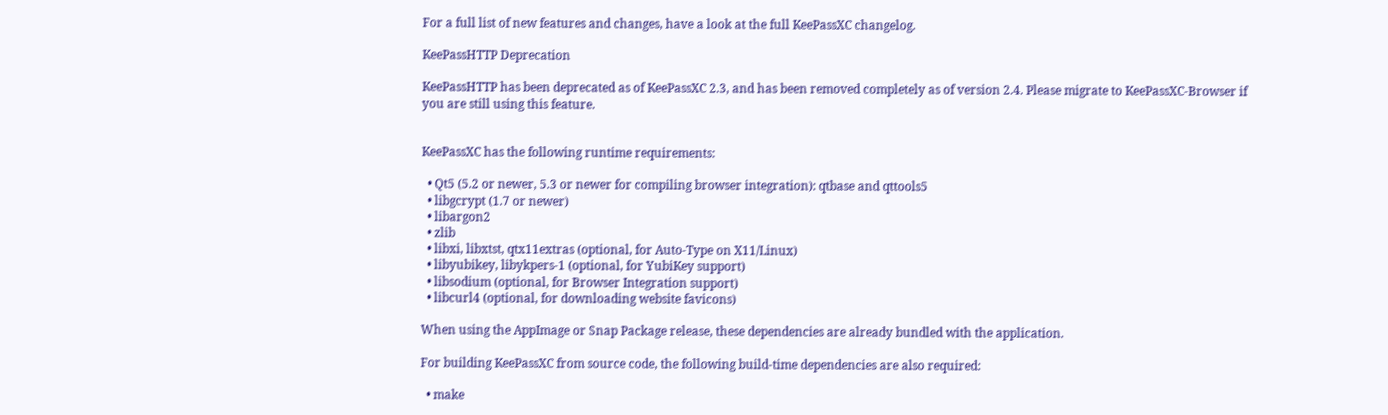For a full list of new features and changes, have a look at the full KeePassXC changelog.

KeePassHTTP Deprecation

KeePassHTTP has been deprecated as of KeePassXC 2.3, and has been removed completely as of version 2.4. Please migrate to KeePassXC-Browser if you are still using this feature.


KeePassXC has the following runtime requirements:

  • Qt5 (5.2 or newer, 5.3 or newer for compiling browser integration): qtbase and qttools5
  • libgcrypt (1.7 or newer)
  • libargon2
  • zlib
  • libxi, libxtst, qtx11extras (optional, for Auto-Type on X11/Linux)
  • libyubikey, libykpers-1 (optional, for YubiKey support)
  • libsodium (optional, for Browser Integration support)
  • libcurl4 (optional, for downloading website favicons)

When using the AppImage or Snap Package release, these dependencies are already bundled with the application.

For building KeePassXC from source code, the following build-time dependencies are also required:

  • make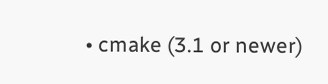• cmake (3.1 or newer)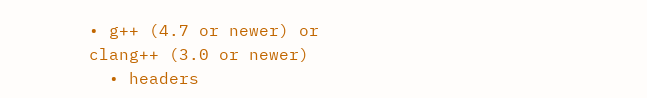• g++ (4.7 or newer) or clang++ (3.0 or newer)
  • headers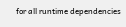for all runtime dependencies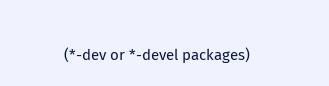(*-dev or *-devel packages)